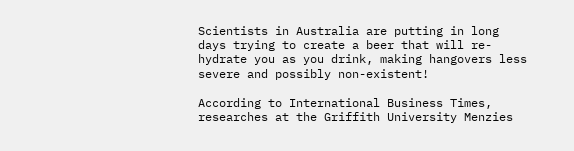Scientists in Australia are putting in long days trying to create a beer that will re-hydrate you as you drink, making hangovers less severe and possibly non-existent!

According to International Business Times, researches at the Griffith University Menzies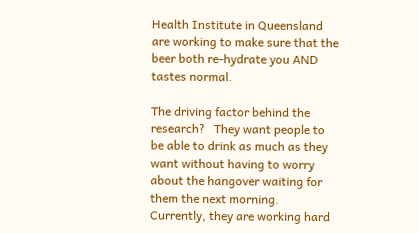Health Institute in Queensland are working to make sure that the beer both re-hydrate you AND tastes normal.

The driving factor behind the research?   They want people to be able to drink as much as they want without having to worry about the hangover waiting for them the next morning.  Currently, they are working hard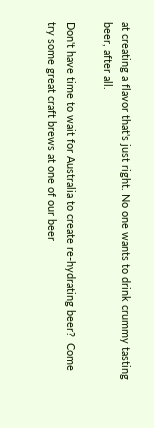at creating a flavor that's just right. No one wants to drink crummy tasting beer, after all.

Don't have time to wait for Australia to create re-hydrating beer?  Come try some great craft brews at one of our beer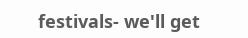festivals- we'll get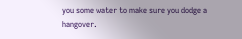you some water to make sure you dodge a hangover.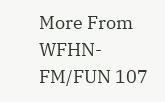More From WFHN-FM/FUN 107